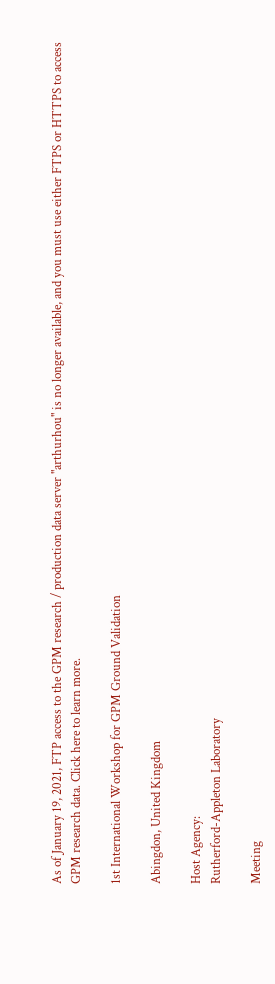As of January 19, 2021, FTP access to the GPM research / production data server "arthurhou" is no longer available, and you must use either FTPS or HTTPS to access GPM research data. Click here to learn more.

1st International Workshop for GPM Ground Validation

Abingdon, United Kingdom

Host Agency:
Rutherford-Appleton Laboratory

Meeting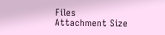Files
Attachment Size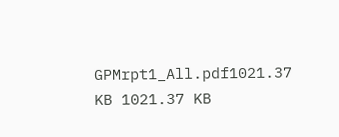GPMrpt1_All.pdf1021.37 KB 1021.37 KB